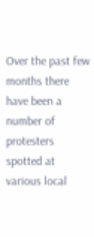Over the past few months there have been a number of protesters spotted at various local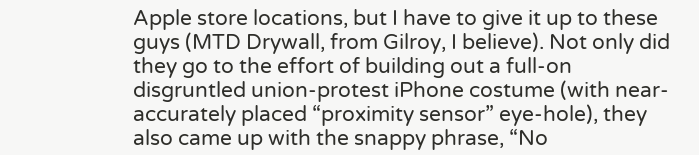Apple store locations, but I have to give it up to these guys (MTD Drywall, from Gilroy, I believe). Not only did they go to the effort of building out a full-on disgruntled union-protest iPhone costume (with near-accurately placed “proximity sensor” eye-hole), they also came up with the snappy phrase, “No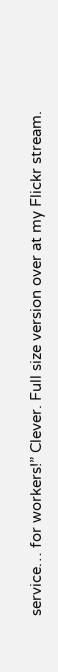service… for workers!” Clever. Full size version over at my Flickr stream.